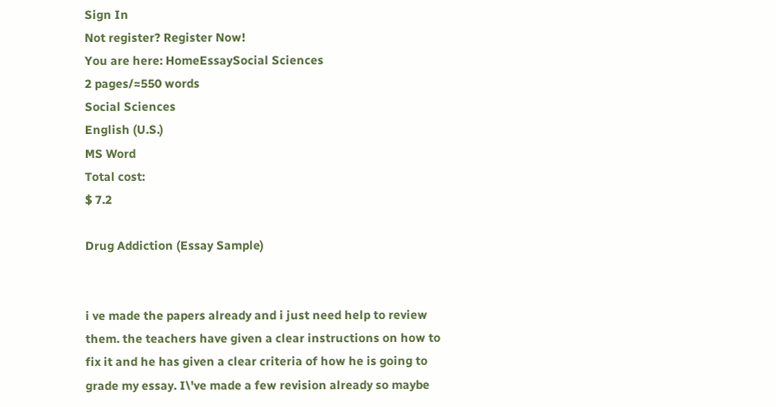Sign In
Not register? Register Now!
You are here: HomeEssaySocial Sciences
2 pages/≈550 words
Social Sciences
English (U.S.)
MS Word
Total cost:
$ 7.2

Drug Addiction (Essay Sample)


i ve made the papers already and i just need help to review them. the teachers have given a clear instructions on how to fix it and he has given a clear criteria of how he is going to grade my essay. I\'ve made a few revision already so maybe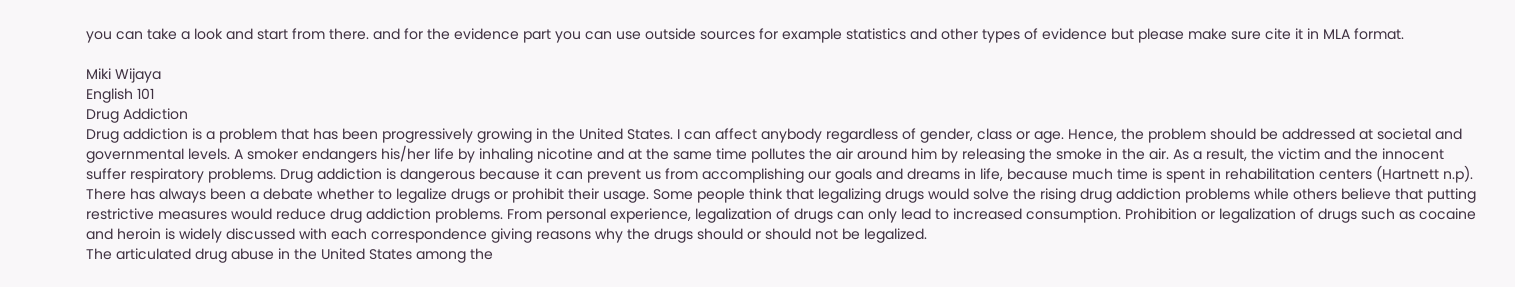you can take a look and start from there. and for the evidence part you can use outside sources for example statistics and other types of evidence but please make sure cite it in MLA format.

Miki Wijaya
English 101
Drug Addiction
Drug addiction is a problem that has been progressively growing in the United States. I can affect anybody regardless of gender, class or age. Hence, the problem should be addressed at societal and governmental levels. A smoker endangers his/her life by inhaling nicotine and at the same time pollutes the air around him by releasing the smoke in the air. As a result, the victim and the innocent suffer respiratory problems. Drug addiction is dangerous because it can prevent us from accomplishing our goals and dreams in life, because much time is spent in rehabilitation centers (Hartnett n.p). There has always been a debate whether to legalize drugs or prohibit their usage. Some people think that legalizing drugs would solve the rising drug addiction problems while others believe that putting restrictive measures would reduce drug addiction problems. From personal experience, legalization of drugs can only lead to increased consumption. Prohibition or legalization of drugs such as cocaine and heroin is widely discussed with each correspondence giving reasons why the drugs should or should not be legalized.
The articulated drug abuse in the United States among the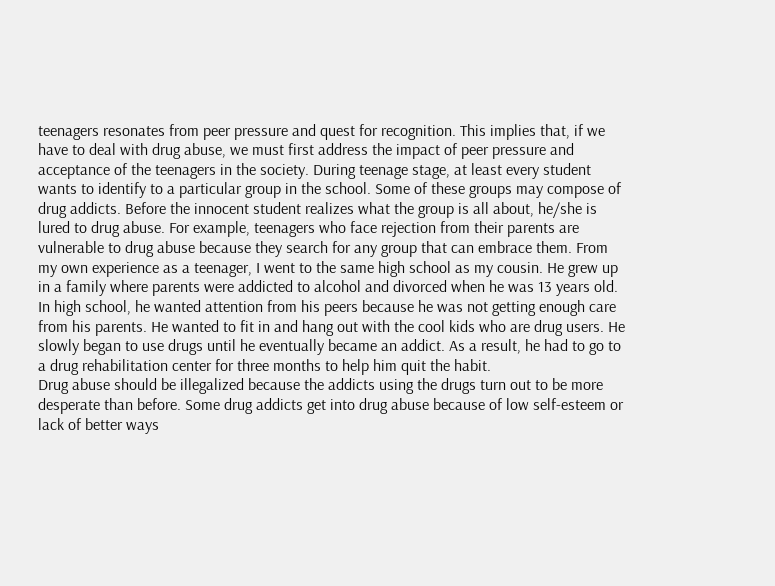teenagers resonates from peer pressure and quest for recognition. This implies that, if we have to deal with drug abuse, we must first address the impact of peer pressure and acceptance of the teenagers in the society. During teenage stage, at least every student wants to identify to a particular group in the school. Some of these groups may compose of drug addicts. Before the innocent student realizes what the group is all about, he/she is lured to drug abuse. For example, teenagers who face rejection from their parents are vulnerable to drug abuse because they search for any group that can embrace them. From my own experience as a teenager, I went to the same high school as my cousin. He grew up in a family where parents were addicted to alcohol and divorced when he was 13 years old. In high school, he wanted attention from his peers because he was not getting enough care from his parents. He wanted to fit in and hang out with the cool kids who are drug users. He slowly began to use drugs until he eventually became an addict. As a result, he had to go to a drug rehabilitation center for three months to help him quit the habit.
Drug abuse should be illegalized because the addicts using the drugs turn out to be more desperate than before. Some drug addicts get into drug abuse because of low self-esteem or lack of better ways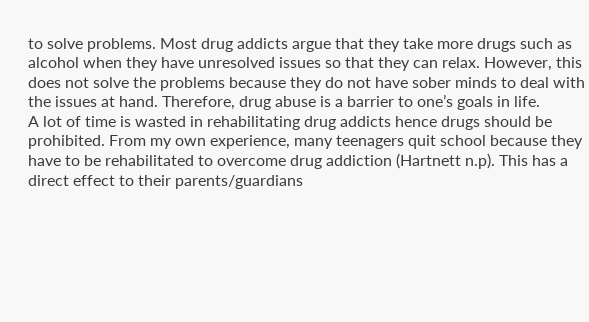to solve problems. Most drug addicts argue that they take more drugs such as alcohol when they have unresolved issues so that they can relax. However, this does not solve the problems because they do not have sober minds to deal with the issues at hand. Therefore, drug abuse is a barrier to one’s goals in life.
A lot of time is wasted in rehabilitating drug addicts hence drugs should be prohibited. From my own experience, many teenagers quit school because they have to be rehabilitated to overcome drug addiction (Hartnett n.p). This has a direct effect to their parents/guardians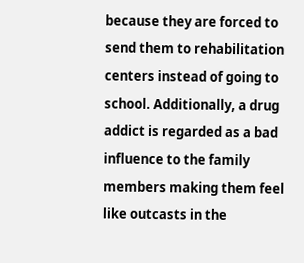because they are forced to send them to rehabilitation centers instead of going to school. Additionally, a drug addict is regarded as a bad influence to the family members making them feel like outcasts in the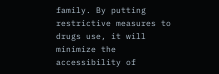family. By putting restrictive measures to drugs use, it will minimize the accessibility of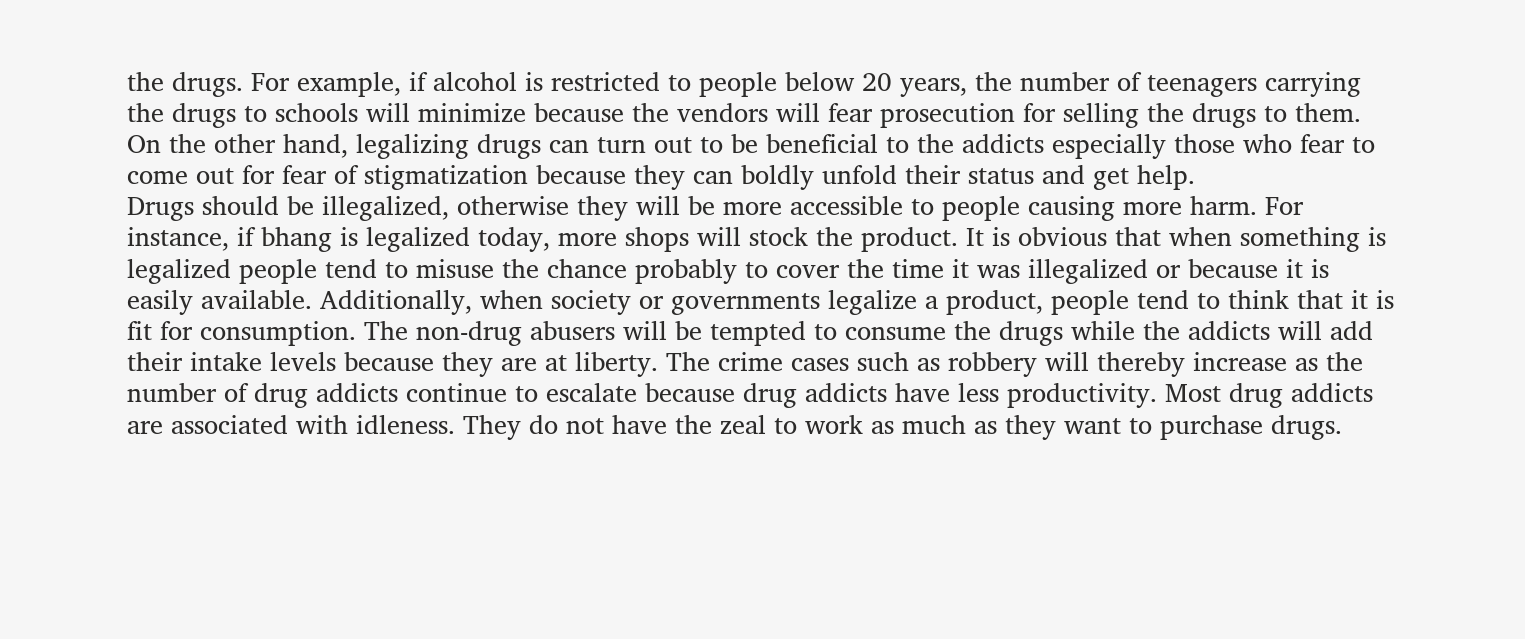the drugs. For example, if alcohol is restricted to people below 20 years, the number of teenagers carrying the drugs to schools will minimize because the vendors will fear prosecution for selling the drugs to them. On the other hand, legalizing drugs can turn out to be beneficial to the addicts especially those who fear to come out for fear of stigmatization because they can boldly unfold their status and get help.
Drugs should be illegalized, otherwise they will be more accessible to people causing more harm. For instance, if bhang is legalized today, more shops will stock the product. It is obvious that when something is legalized people tend to misuse the chance probably to cover the time it was illegalized or because it is easily available. Additionally, when society or governments legalize a product, people tend to think that it is fit for consumption. The non-drug abusers will be tempted to consume the drugs while the addicts will add their intake levels because they are at liberty. The crime cases such as robbery will thereby increase as the number of drug addicts continue to escalate because drug addicts have less productivity. Most drug addicts are associated with idleness. They do not have the zeal to work as much as they want to purchase drugs.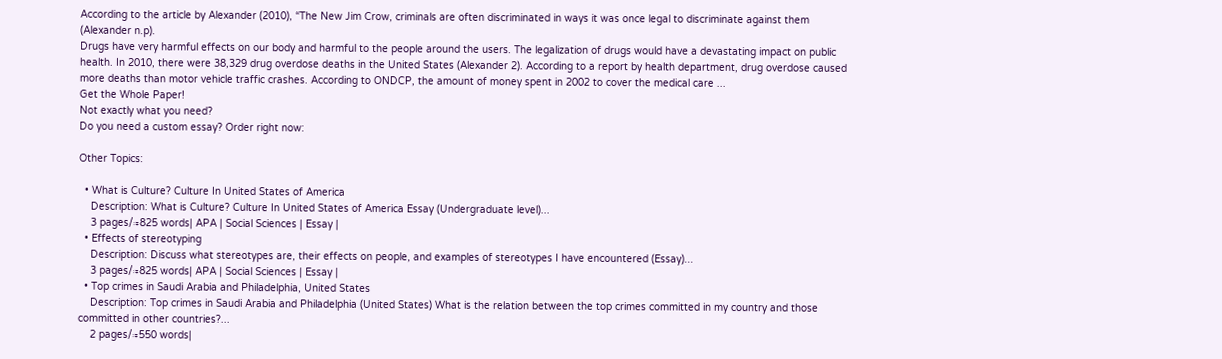According to the article by Alexander (2010), “The New Jim Crow, criminals are often discriminated in ways it was once legal to discriminate against them (Alexander n.p).
Drugs have very harmful effects on our body and harmful to the people around the users. The legalization of drugs would have a devastating impact on public health. In 2010, there were 38,329 drug overdose deaths in the United States (Alexander 2). According to a report by health department, drug overdose caused more deaths than motor vehicle traffic crashes. According to ONDCP, the amount of money spent in 2002 to cover the medical care ...
Get the Whole Paper!
Not exactly what you need?
Do you need a custom essay? Order right now:

Other Topics:

  • What is Culture? Culture In United States of America
    Description: What is Culture? Culture In United States of America Essay (Undergraduate level)...
    3 pages/≈825 words| APA | Social Sciences | Essay |
  • Effects of stereotyping
    Description: Discuss what stereotypes are, their effects on people, and examples of stereotypes I have encountered (Essay)...
    3 pages/≈825 words| APA | Social Sciences | Essay |
  • Top crimes in Saudi Arabia and Philadelphia, United States
    Description: Top crimes in Saudi Arabia and Philadelphia (United States) What is the relation between the top crimes committed in my country and those committed in other countries?...
    2 pages/≈550 words|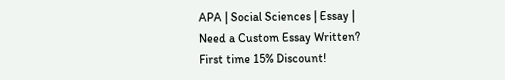APA | Social Sciences | Essay |
Need a Custom Essay Written?
First time 15% Discount!